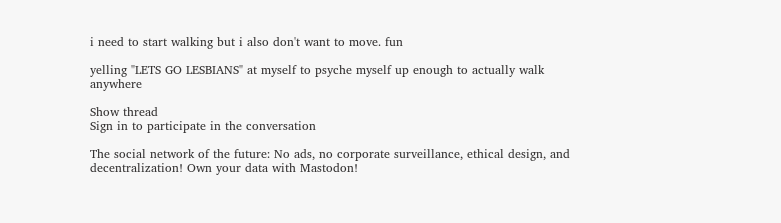i need to start walking but i also don't want to move. fun

yelling "LETS GO LESBIANS" at myself to psyche myself up enough to actually walk anywhere

Show thread
Sign in to participate in the conversation

The social network of the future: No ads, no corporate surveillance, ethical design, and decentralization! Own your data with Mastodon!